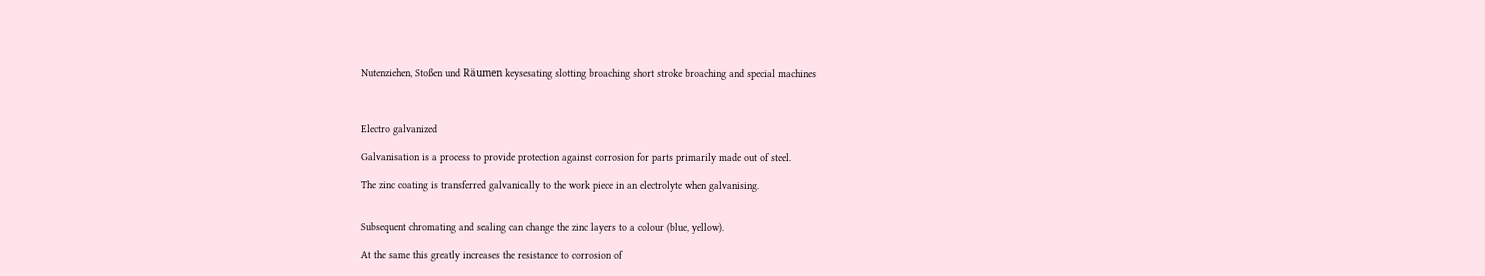Nutenziehen, Stoßen und Räumen keysesating slotting broaching short stroke broaching and special machines



Electro galvanized

Galvanisation is a process to provide protection against corrosion for parts primarily made out of steel.

The zinc coating is transferred galvanically to the work piece in an electrolyte when galvanising.


Subsequent chromating and sealing can change the zinc layers to a colour (blue, yellow).

At the same this greatly increases the resistance to corrosion of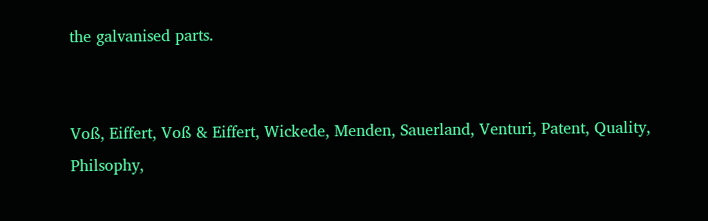the galvanised parts.


Voß, Eiffert, Voß & Eiffert, Wickede, Menden, Sauerland, Venturi, Patent, Quality, Philsophy,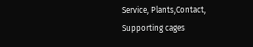Service, Plants,Contact, Supporting cages